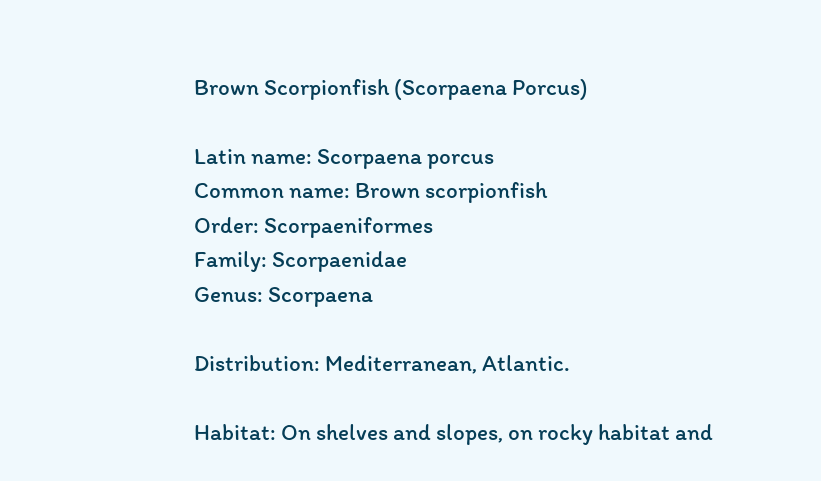Brown Scorpionfish (Scorpaena Porcus)

Latin name: Scorpaena porcus
Common name: Brown scorpionfish
Order: Scorpaeniformes
Family: Scorpaenidae
Genus: Scorpaena

Distribution: Mediterranean, Atlantic.

Habitat: On shelves and slopes, on rocky habitat and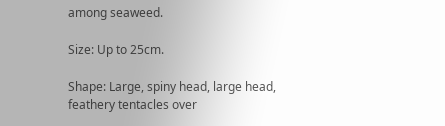among seaweed.

Size: Up to 25cm.

Shape: Large, spiny head, large head, feathery tentacles over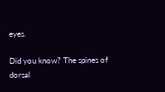eyes.

Did you know? The spines of dorsal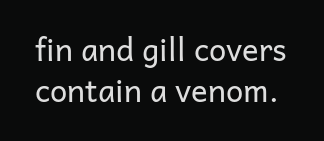fin and gill covers contain a venom.